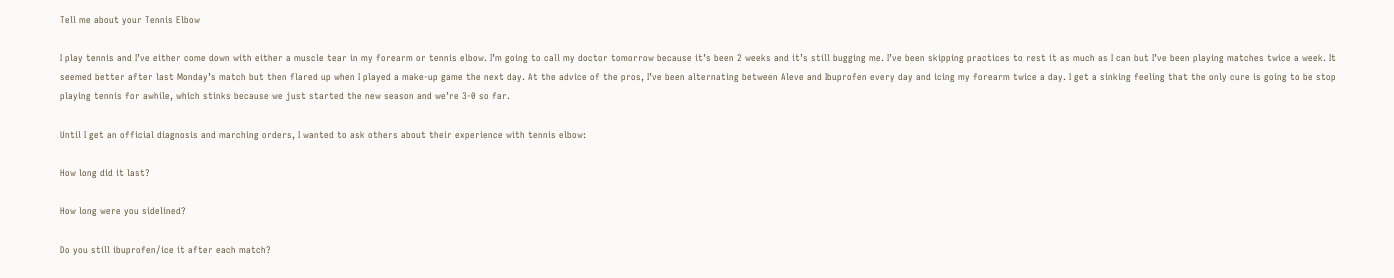Tell me about your Tennis Elbow

I play tennis and I’ve either come down with either a muscle tear in my forearm or tennis elbow. I’m going to call my doctor tomorrow because it’s been 2 weeks and it’s still bugging me. I’ve been skipping practices to rest it as much as I can but I’ve been playing matches twice a week. It seemed better after last Monday’s match but then flared up when I played a make-up game the next day. At the advice of the pros, I’ve been alternating between Aleve and Ibuprofen every day and icing my forearm twice a day. I get a sinking feeling that the only cure is going to be stop playing tennis for awhile, which stinks because we just started the new season and we’re 3-0 so far.

Until I get an official diagnosis and marching orders, I wanted to ask others about their experience with tennis elbow:

How long did it last?

How long were you sidelined?

Do you still ibuprofen/ice it after each match?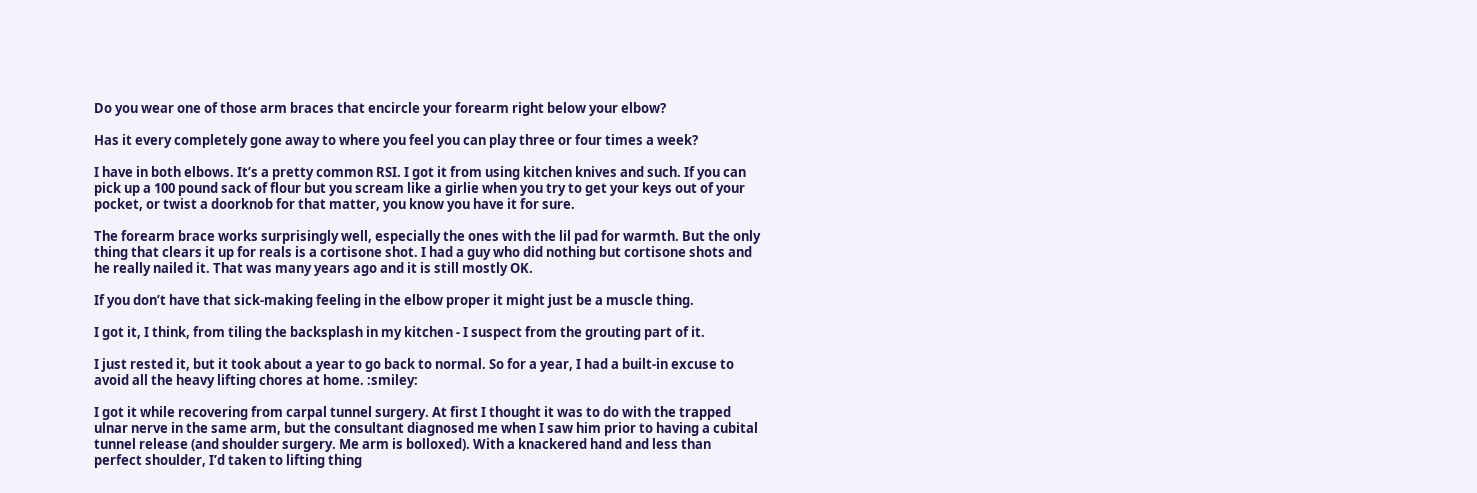Do you wear one of those arm braces that encircle your forearm right below your elbow?

Has it every completely gone away to where you feel you can play three or four times a week?

I have in both elbows. It’s a pretty common RSI. I got it from using kitchen knives and such. If you can pick up a 100 pound sack of flour but you scream like a girlie when you try to get your keys out of your pocket, or twist a doorknob for that matter, you know you have it for sure.

The forearm brace works surprisingly well, especially the ones with the lil pad for warmth. But the only thing that clears it up for reals is a cortisone shot. I had a guy who did nothing but cortisone shots and he really nailed it. That was many years ago and it is still mostly OK.

If you don’t have that sick-making feeling in the elbow proper it might just be a muscle thing.

I got it, I think, from tiling the backsplash in my kitchen - I suspect from the grouting part of it.

I just rested it, but it took about a year to go back to normal. So for a year, I had a built-in excuse to avoid all the heavy lifting chores at home. :smiley:

I got it while recovering from carpal tunnel surgery. At first I thought it was to do with the trapped ulnar nerve in the same arm, but the consultant diagnosed me when I saw him prior to having a cubital tunnel release (and shoulder surgery. Me arm is bolloxed). With a knackered hand and less than perfect shoulder, I’d taken to lifting thing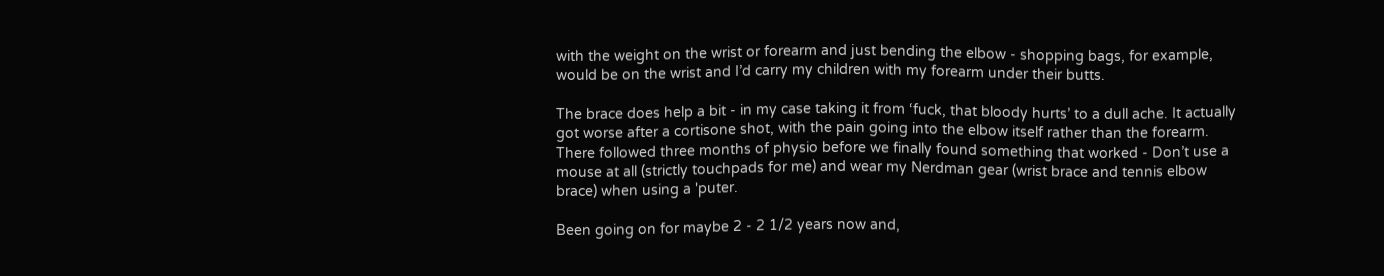with the weight on the wrist or forearm and just bending the elbow - shopping bags, for example, would be on the wrist and I’d carry my children with my forearm under their butts.

The brace does help a bit - in my case taking it from ‘fuck, that bloody hurts’ to a dull ache. It actually got worse after a cortisone shot, with the pain going into the elbow itself rather than the forearm. There followed three months of physio before we finally found something that worked - Don’t use a mouse at all (strictly touchpads for me) and wear my Nerdman gear (wrist brace and tennis elbow brace) when using a 'puter.

Been going on for maybe 2 - 2 1/2 years now and,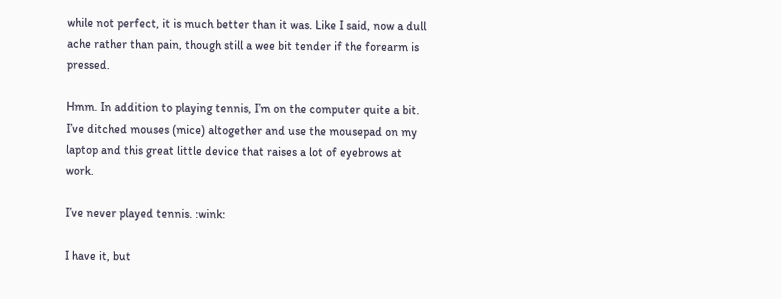while not perfect, it is much better than it was. Like I said, now a dull ache rather than pain, though still a wee bit tender if the forearm is pressed.

Hmm. In addition to playing tennis, I’m on the computer quite a bit. I’ve ditched mouses (mice) altogether and use the mousepad on my laptop and this great little device that raises a lot of eyebrows at work.

I’ve never played tennis. :wink:

I have it, but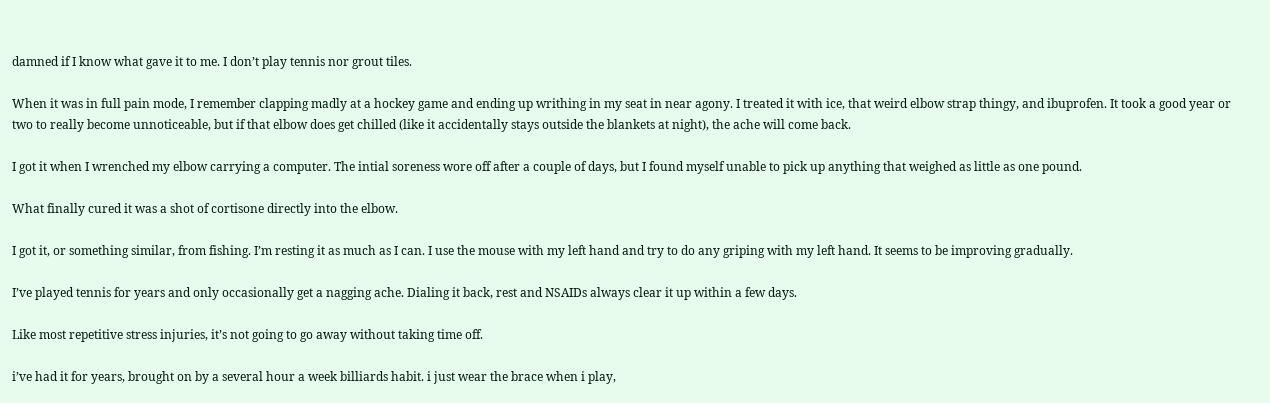damned if I know what gave it to me. I don’t play tennis nor grout tiles.

When it was in full pain mode, I remember clapping madly at a hockey game and ending up writhing in my seat in near agony. I treated it with ice, that weird elbow strap thingy, and ibuprofen. It took a good year or two to really become unnoticeable, but if that elbow does get chilled (like it accidentally stays outside the blankets at night), the ache will come back.

I got it when I wrenched my elbow carrying a computer. The intial soreness wore off after a couple of days, but I found myself unable to pick up anything that weighed as little as one pound.

What finally cured it was a shot of cortisone directly into the elbow.

I got it, or something similar, from fishing. I’m resting it as much as I can. I use the mouse with my left hand and try to do any griping with my left hand. It seems to be improving gradually.

I’ve played tennis for years and only occasionally get a nagging ache. Dialing it back, rest and NSAIDs always clear it up within a few days.

Like most repetitive stress injuries, it’s not going to go away without taking time off.

i’ve had it for years, brought on by a several hour a week billiards habit. i just wear the brace when i play,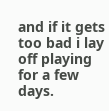and if it gets too bad i lay off playing for a few days.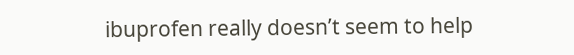ibuprofen really doesn’t seem to help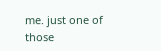me. just one of those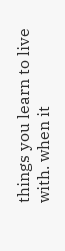things you learn to live with. when it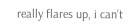really flares up, i can’t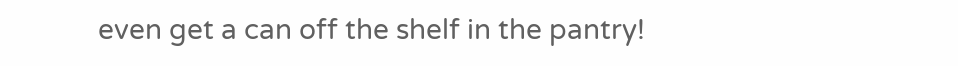even get a can off the shelf in the pantry!